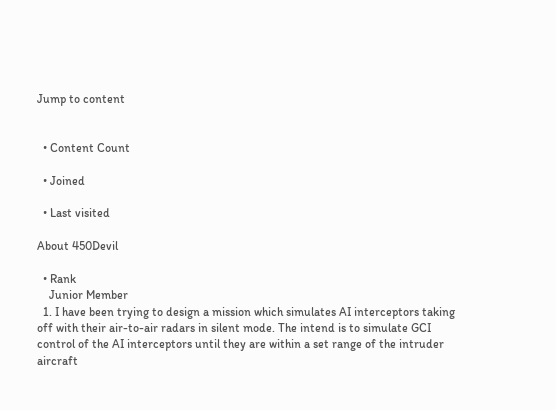Jump to content


  • Content Count

  • Joined

  • Last visited

About 450Devil

  • Rank
    Junior Member
  1. I have been trying to design a mission which simulates AI interceptors taking off with their air-to-air radars in silent mode. The intend is to simulate GCI control of the AI interceptors until they are within a set range of the intruder aircraft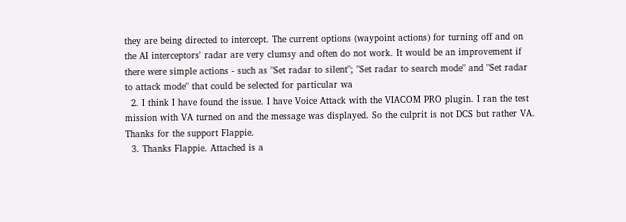they are being directed to intercept. The current options (waypoint actions) for turning off and on the AI interceptors' radar are very clumsy and often do not work. It would be an improvement if there were simple actions - such as "Set radar to silent"; "Set radar to search mode" and "Set radar to attack mode" that could be selected for particular wa
  2. I think I have found the issue. I have Voice Attack with the VIACOM PRO plugin. I ran the test mission with VA turned on and the message was displayed. So the culprit is not DCS but rather VA. Thanks for the support Flappie.
  3. Thanks Flappie. Attached is a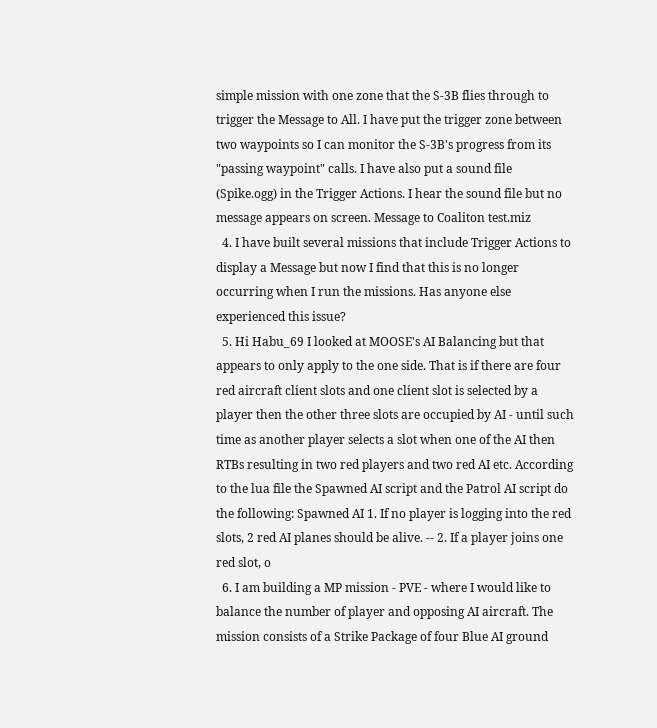simple mission with one zone that the S-3B flies through to trigger the Message to All. I have put the trigger zone between two waypoints so I can monitor the S-3B's progress from its "passing waypoint" calls. I have also put a sound file (Spike.ogg) in the Trigger Actions. I hear the sound file but no message appears on screen. Message to Coaliton test.miz
  4. I have built several missions that include Trigger Actions to display a Message but now I find that this is no longer occurring when I run the missions. Has anyone else experienced this issue?
  5. Hi Habu_69 I looked at MOOSE's AI Balancing but that appears to only apply to the one side. That is if there are four red aircraft client slots and one client slot is selected by a player then the other three slots are occupied by AI - until such time as another player selects a slot when one of the AI then RTBs resulting in two red players and two red AI etc. According to the lua file the Spawned AI script and the Patrol AI script do the following: Spawned AI 1. If no player is logging into the red slots, 2 red AI planes should be alive. -- 2. If a player joins one red slot, o
  6. I am building a MP mission - PVE - where I would like to balance the number of player and opposing AI aircraft. The mission consists of a Strike Package of four Blue AI ground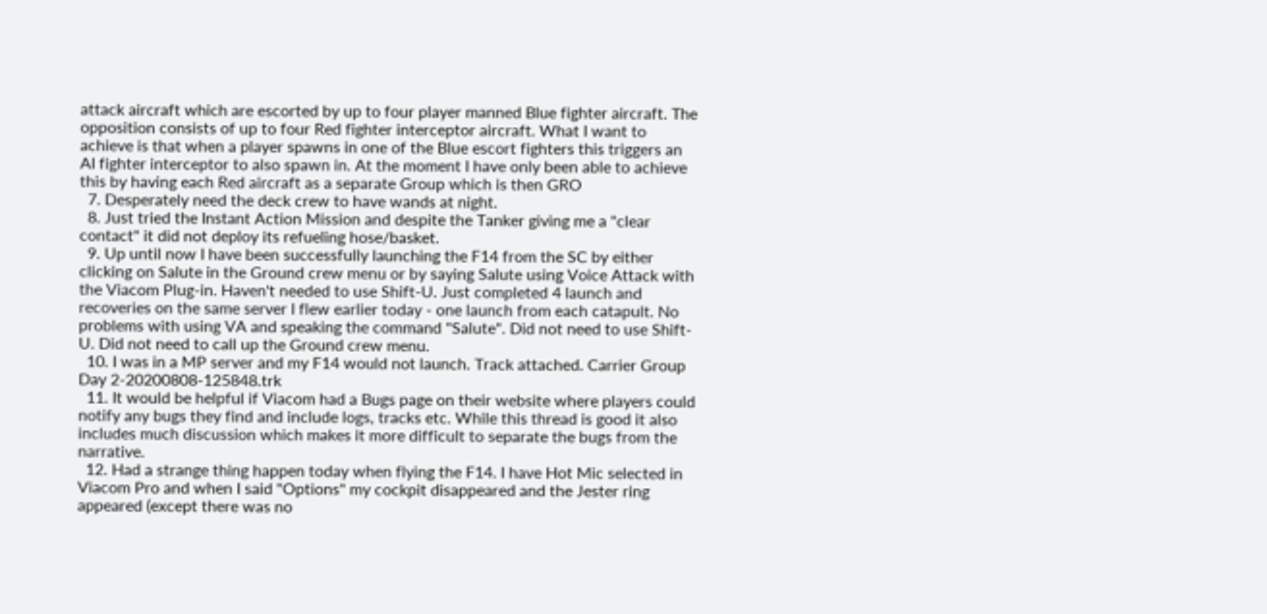attack aircraft which are escorted by up to four player manned Blue fighter aircraft. The opposition consists of up to four Red fighter interceptor aircraft. What I want to achieve is that when a player spawns in one of the Blue escort fighters this triggers an AI fighter interceptor to also spawn in. At the moment I have only been able to achieve this by having each Red aircraft as a separate Group which is then GRO
  7. Desperately need the deck crew to have wands at night.
  8. Just tried the Instant Action Mission and despite the Tanker giving me a "clear contact" it did not deploy its refueling hose/basket.
  9. Up until now I have been successfully launching the F14 from the SC by either clicking on Salute in the Ground crew menu or by saying Salute using Voice Attack with the Viacom Plug-in. Haven't needed to use Shift-U. Just completed 4 launch and recoveries on the same server I flew earlier today - one launch from each catapult. No problems with using VA and speaking the command "Salute". Did not need to use Shift-U. Did not need to call up the Ground crew menu.
  10. I was in a MP server and my F14 would not launch. Track attached. Carrier Group Day 2-20200808-125848.trk
  11. It would be helpful if Viacom had a Bugs page on their website where players could notify any bugs they find and include logs, tracks etc. While this thread is good it also includes much discussion which makes it more difficult to separate the bugs from the narrative.
  12. Had a strange thing happen today when flying the F14. I have Hot Mic selected in Viacom Pro and when I said "Options" my cockpit disappeared and the Jester ring appeared (except there was no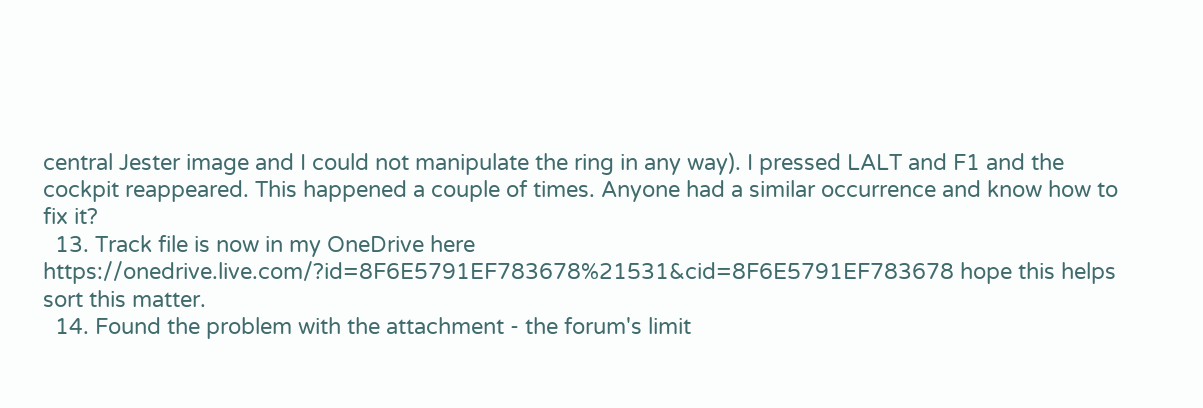central Jester image and I could not manipulate the ring in any way). I pressed LALT and F1 and the cockpit reappeared. This happened a couple of times. Anyone had a similar occurrence and know how to fix it?
  13. Track file is now in my OneDrive here https://onedrive.live.com/?id=8F6E5791EF783678%21531&cid=8F6E5791EF783678 hope this helps sort this matter.
  14. Found the problem with the attachment - the forum's limit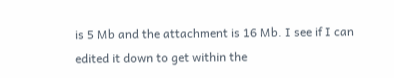is 5 Mb and the attachment is 16 Mb. I see if I can edited it down to get within the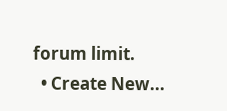forum limit.
  • Create New...